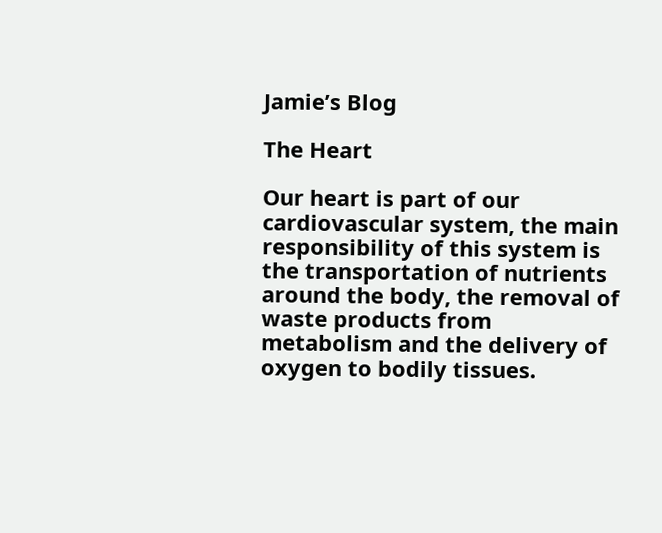Jamie’s Blog

The Heart

Our heart is part of our cardiovascular system, the main responsibility of this system is the transportation of nutrients around the body, the removal of waste products from metabolism and the delivery of oxygen to bodily tissues.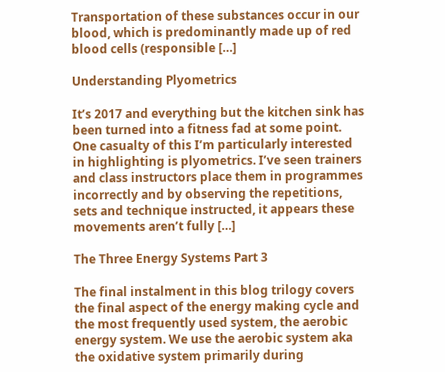Transportation of these substances occur in our blood, which is predominantly made up of red blood cells (responsible […]

Understanding Plyometrics

It’s 2017 and everything but the kitchen sink has been turned into a fitness fad at some point. One casualty of this I’m particularly interested in highlighting is plyometrics. I’ve seen trainers and class instructors place them in programmes incorrectly and by observing the repetitions, sets and technique instructed, it appears these movements aren’t fully […]

The Three Energy Systems Part 3

The final instalment in this blog trilogy covers the final aspect of the energy making cycle and the most frequently used system, the aerobic energy system. We use the aerobic system aka the oxidative system primarily during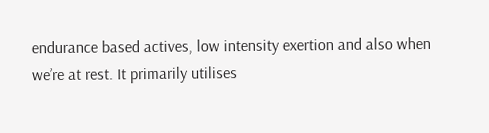endurance based actives, low intensity exertion and also when we’re at rest. It primarily utilises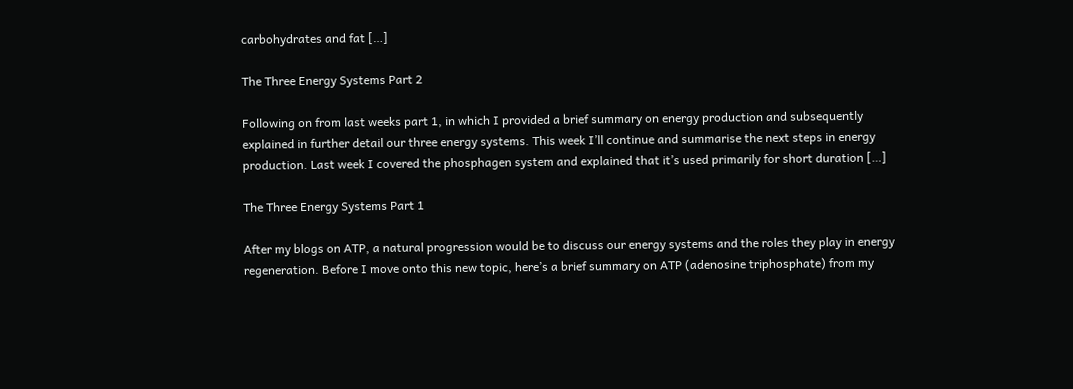carbohydrates and fat […]

The Three Energy Systems Part 2

Following on from last weeks part 1, in which I provided a brief summary on energy production and subsequently explained in further detail our three energy systems. This week I’ll continue and summarise the next steps in energy production. Last week I covered the phosphagen system and explained that it’s used primarily for short duration […]

The Three Energy Systems Part 1

After my blogs on ATP, a natural progression would be to discuss our energy systems and the roles they play in energy regeneration. Before I move onto this new topic, here’s a brief summary on ATP (adenosine triphosphate) from my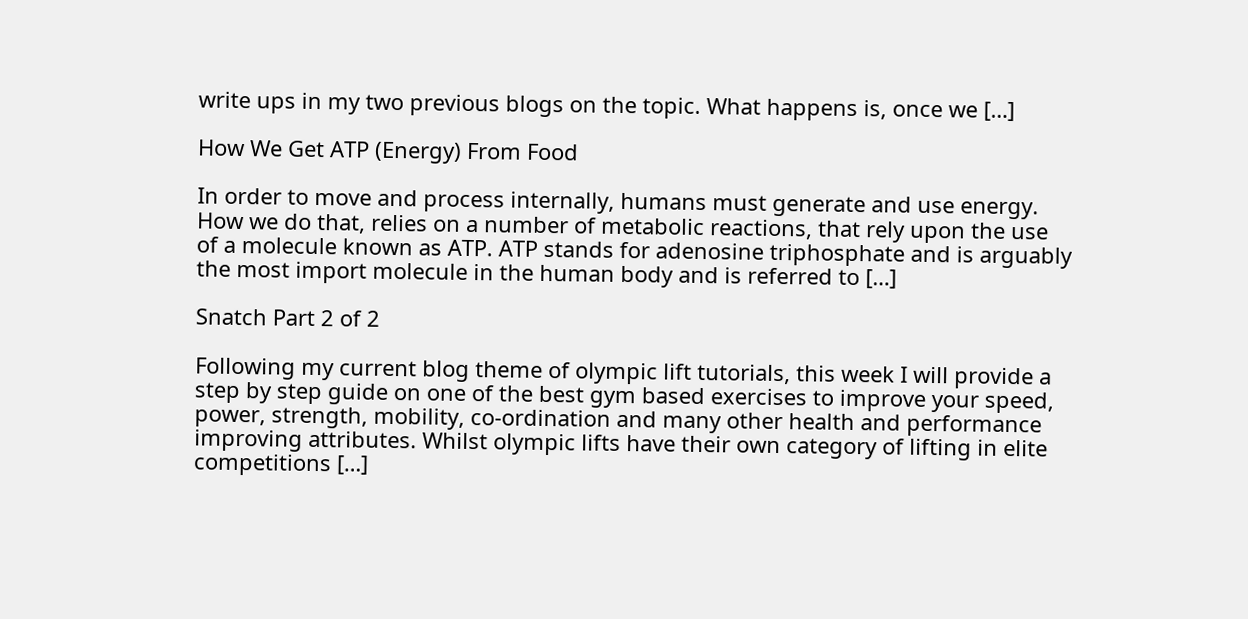write ups in my two previous blogs on the topic. What happens is, once we […]

How We Get ATP (Energy) From Food

In order to move and process internally, humans must generate and use energy. How we do that, relies on a number of metabolic reactions, that rely upon the use of a molecule known as ATP. ATP stands for adenosine triphosphate and is arguably the most import molecule in the human body and is referred to […]

Snatch Part 2 of 2

Following my current blog theme of olympic lift tutorials, this week I will provide a step by step guide on one of the best gym based exercises to improve your speed, power, strength, mobility, co-ordination and many other health and performance improving attributes. Whilst olympic lifts have their own category of lifting in elite competitions […]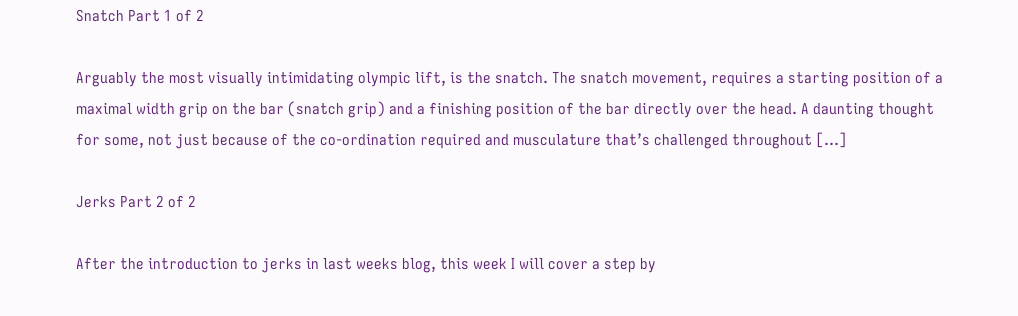Snatch Part 1 of 2

Arguably the most visually intimidating olympic lift, is the snatch. The snatch movement, requires a starting position of a maximal width grip on the bar (snatch grip) and a finishing position of the bar directly over the head. A daunting thought for some, not just because of the co-ordination required and musculature that’s challenged throughout […]

Jerks Part 2 of 2

After the introduction to jerks in last weeks blog, this week I will cover a step by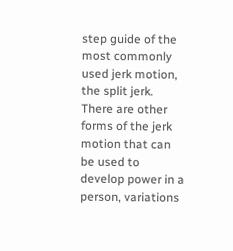step guide of the most commonly used jerk motion, the split jerk. There are other forms of the jerk motion that can be used to develop power in a person, variations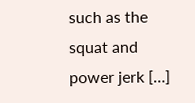such as the squat and power jerk […]